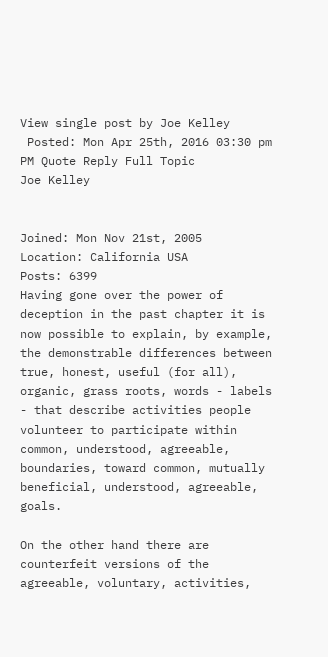View single post by Joe Kelley
 Posted: Mon Apr 25th, 2016 03:30 pm
PM Quote Reply Full Topic
Joe Kelley


Joined: Mon Nov 21st, 2005
Location: California USA
Posts: 6399
Having gone over the power of deception in the past chapter it is now possible to explain, by example, the demonstrable differences between true, honest, useful (for all), organic, grass roots, words - labels - that describe activities people volunteer to participate within common, understood, agreeable, boundaries, toward common, mutually beneficial, understood, agreeable, goals.

On the other hand there are counterfeit versions of the agreeable, voluntary, activities,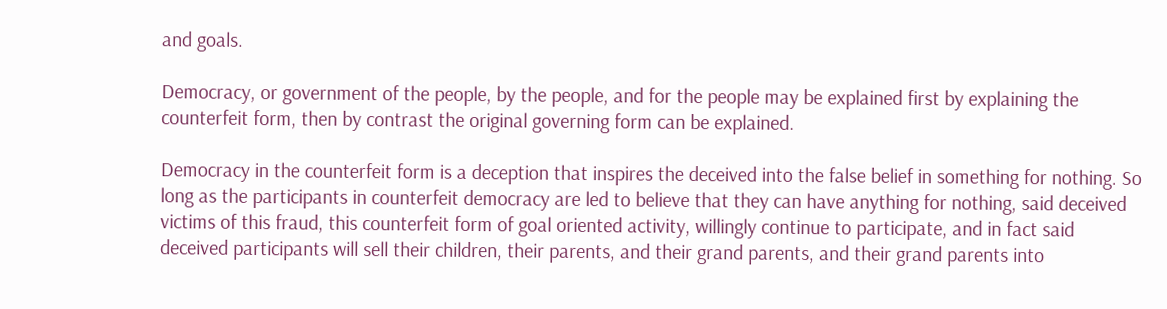and goals.

Democracy, or government of the people, by the people, and for the people may be explained first by explaining the counterfeit form, then by contrast the original governing form can be explained.

Democracy in the counterfeit form is a deception that inspires the deceived into the false belief in something for nothing. So long as the participants in counterfeit democracy are led to believe that they can have anything for nothing, said deceived victims of this fraud, this counterfeit form of goal oriented activity, willingly continue to participate, and in fact said deceived participants will sell their children, their parents, and their grand parents, and their grand parents into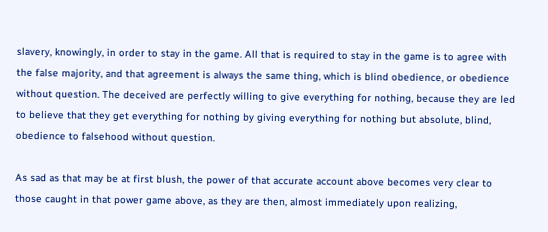slavery, knowingly, in order to stay in the game. All that is required to stay in the game is to agree with the false majority, and that agreement is always the same thing, which is blind obedience, or obedience without question. The deceived are perfectly willing to give everything for nothing, because they are led to believe that they get everything for nothing by giving everything for nothing but absolute, blind, obedience to falsehood without question.

As sad as that may be at first blush, the power of that accurate account above becomes very clear to those caught in that power game above, as they are then, almost immediately upon realizing,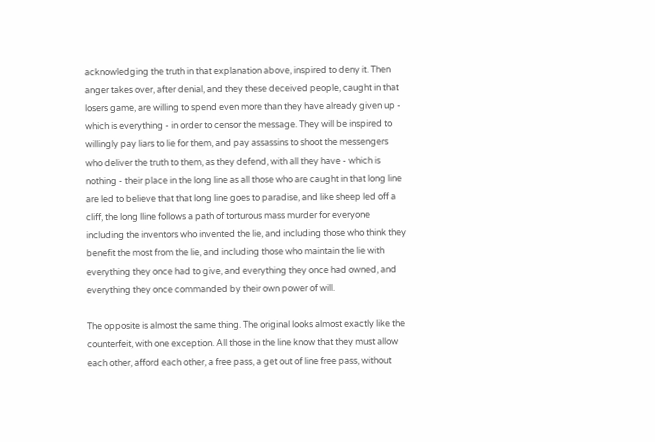acknowledging the truth in that explanation above, inspired to deny it. Then anger takes over, after denial, and they these deceived people, caught in that losers game, are willing to spend even more than they have already given up - which is everything - in order to censor the message. They will be inspired to willingly pay liars to lie for them, and pay assassins to shoot the messengers who deliver the truth to them, as they defend, with all they have - which is nothing - their place in the long line as all those who are caught in that long line are led to believe that that long line goes to paradise, and like sheep led off a cliff, the long lline follows a path of torturous mass murder for everyone including the inventors who invented the lie, and including those who think they benefit the most from the lie, and including those who maintain the lie with everything they once had to give, and everything they once had owned, and everything they once commanded by their own power of will.

The opposite is almost the same thing. The original looks almost exactly like the counterfeit, with one exception. All those in the line know that they must allow each other, afford each other, a free pass, a get out of line free pass, without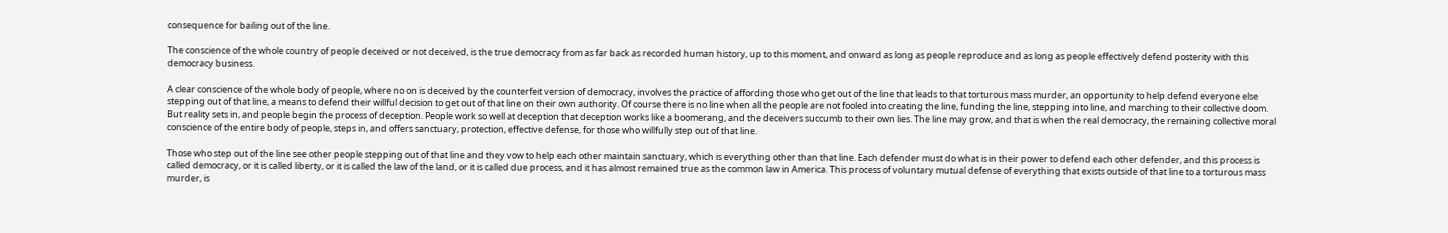consequence for bailing out of the line.

The conscience of the whole country of people deceived or not deceived, is the true democracy from as far back as recorded human history, up to this moment, and onward as long as people reproduce and as long as people effectively defend posterity with this democracy business.

A clear conscience of the whole body of people, where no on is deceived by the counterfeit version of democracy, involves the practice of affording those who get out of the line that leads to that torturous mass murder, an opportunity to help defend everyone else stepping out of that line, a means to defend their willful decision to get out of that line on their own authority. Of course there is no line when all the people are not fooled into creating the line, funding the line, stepping into line, and marching to their collective doom. But reality sets in, and people begin the process of deception. People work so well at deception that deception works like a boomerang, and the deceivers succumb to their own lies. The line may grow, and that is when the real democracy, the remaining collective moral conscience of the entire body of people, steps in, and offers sanctuary, protection, effective defense, for those who willfully step out of that line.

Those who step out of the line see other people stepping out of that line and they vow to help each other maintain sanctuary, which is everything other than that line. Each defender must do what is in their power to defend each other defender, and this process is called democracy, or it is called liberty, or it is called the law of the land, or it is called due process, and it has almost remained true as the common law in America. This process of voluntary mutual defense of everything that exists outside of that line to a torturous mass murder, is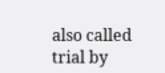also called trial by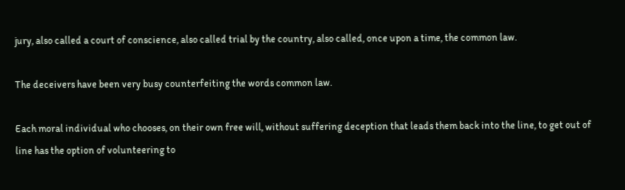jury, also called a court of conscience, also called trial by the country, also called, once upon a time, the common law.

The deceivers have been very busy counterfeiting the words common law.

Each moral individual who chooses, on their own free will, without suffering deception that leads them back into the line, to get out of line has the option of volunteering to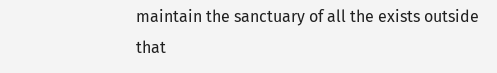maintain the sanctuary of all the exists outside that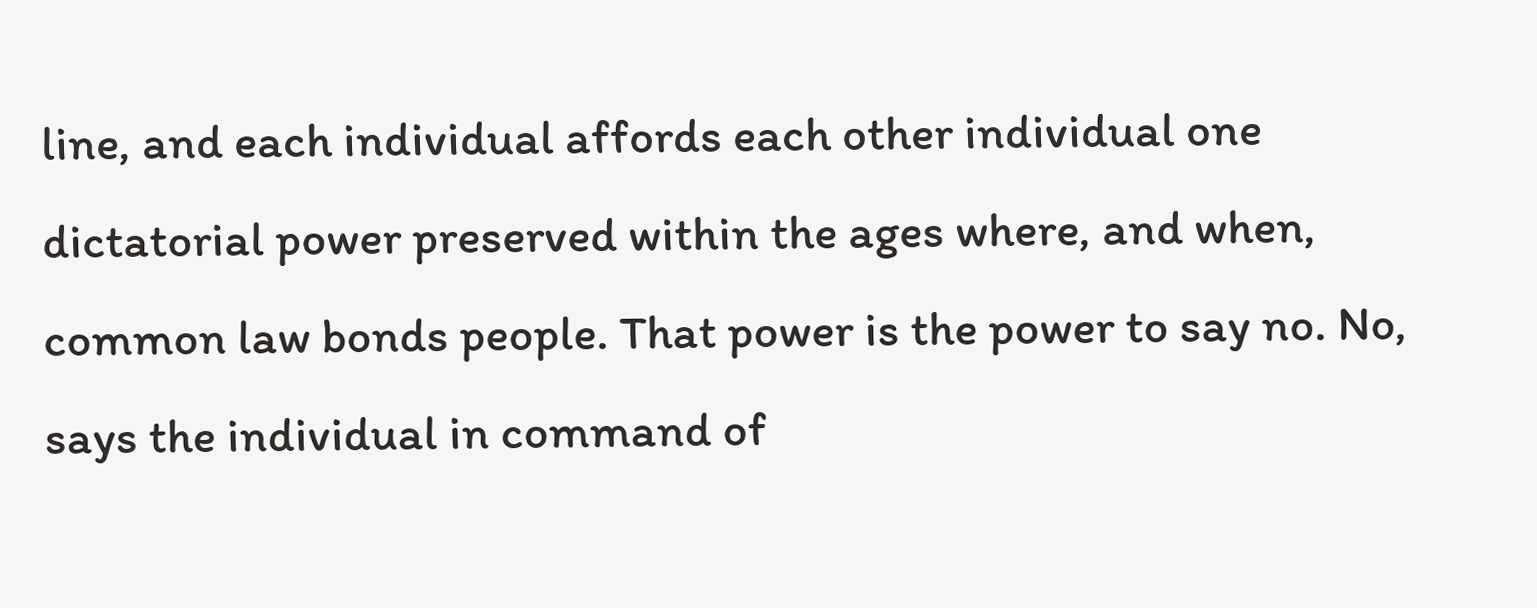line, and each individual affords each other individual one dictatorial power preserved within the ages where, and when, common law bonds people. That power is the power to say no. No, says the individual in command of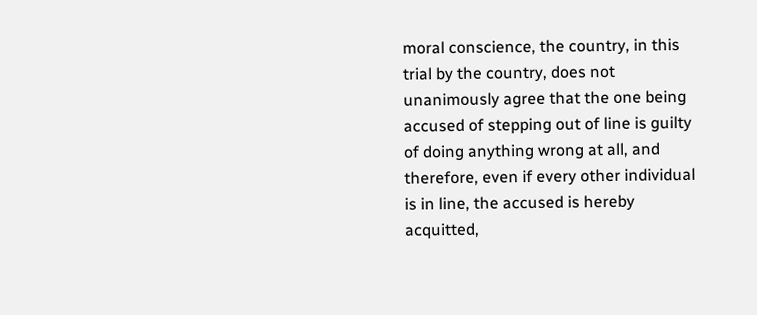moral conscience, the country, in this trial by the country, does not unanimously agree that the one being accused of stepping out of line is guilty of doing anything wrong at all, and therefore, even if every other individual is in line, the accused is hereby acquitted,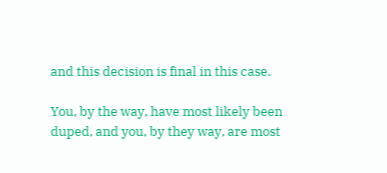and this decision is final in this case.

You, by the way, have most likely been duped, and you, by they way, are most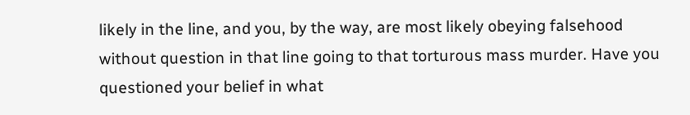likely in the line, and you, by the way, are most likely obeying falsehood without question in that line going to that torturous mass murder. Have you questioned your belief in what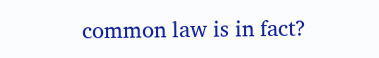common law is in fact?